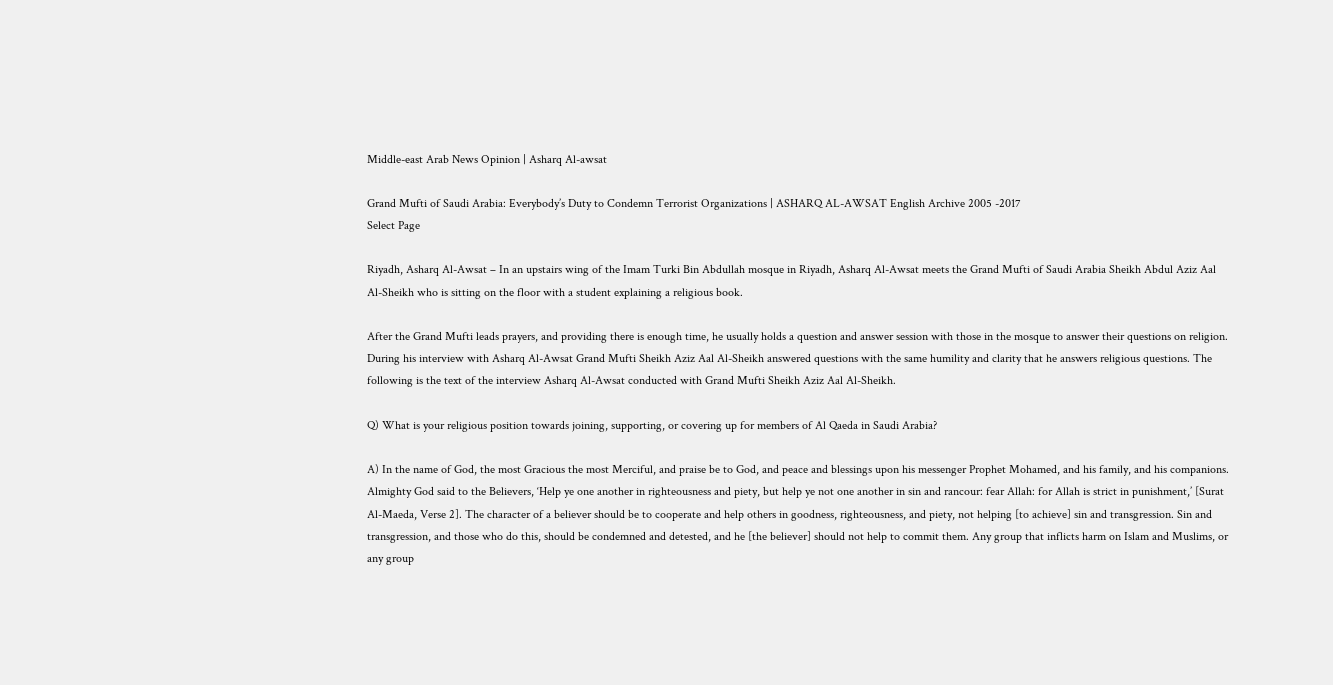Middle-east Arab News Opinion | Asharq Al-awsat

Grand Mufti of Saudi Arabia: Everybody’s Duty to Condemn Terrorist Organizations | ASHARQ AL-AWSAT English Archive 2005 -2017
Select Page

Riyadh, Asharq Al-Awsat – In an upstairs wing of the Imam Turki Bin Abdullah mosque in Riyadh, Asharq Al-Awsat meets the Grand Mufti of Saudi Arabia Sheikh Abdul Aziz Aal Al-Sheikh who is sitting on the floor with a student explaining a religious book.

After the Grand Mufti leads prayers, and providing there is enough time, he usually holds a question and answer session with those in the mosque to answer their questions on religion. During his interview with Asharq Al-Awsat Grand Mufti Sheikh Aziz Aal Al-Sheikh answered questions with the same humility and clarity that he answers religious questions. The following is the text of the interview Asharq Al-Awsat conducted with Grand Mufti Sheikh Aziz Aal Al-Sheikh.

Q) What is your religious position towards joining, supporting, or covering up for members of Al Qaeda in Saudi Arabia?

A) In the name of God, the most Gracious the most Merciful, and praise be to God, and peace and blessings upon his messenger Prophet Mohamed, and his family, and his companions. Almighty God said to the Believers, ‘Help ye one another in righteousness and piety, but help ye not one another in sin and rancour: fear Allah: for Allah is strict in punishment,’ [Surat Al-Maeda, Verse 2]. The character of a believer should be to cooperate and help others in goodness, righteousness, and piety, not helping [to achieve] sin and transgression. Sin and transgression, and those who do this, should be condemned and detested, and he [the believer] should not help to commit them. Any group that inflicts harm on Islam and Muslims, or any group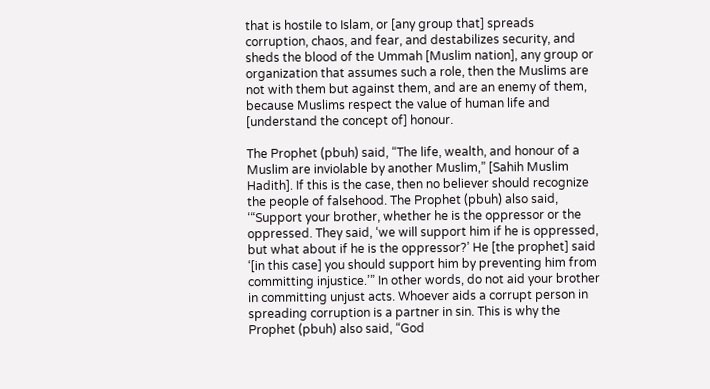that is hostile to Islam, or [any group that] spreads corruption, chaos, and fear, and destabilizes security, and sheds the blood of the Ummah [Muslim nation], any group or organization that assumes such a role, then the Muslims are not with them but against them, and are an enemy of them, because Muslims respect the value of human life and [understand the concept of] honour.

The Prophet (pbuh) said, “The life, wealth, and honour of a Muslim are inviolable by another Muslim,” [Sahih Muslim Hadith]. If this is the case, then no believer should recognize the people of falsehood. The Prophet (pbuh) also said, ‘“Support your brother, whether he is the oppressor or the oppressed. They said, ‘we will support him if he is oppressed, but what about if he is the oppressor?’ He [the prophet] said ‘[in this case] you should support him by preventing him from committing injustice.’” In other words, do not aid your brother in committing unjust acts. Whoever aids a corrupt person in spreading corruption is a partner in sin. This is why the Prophet (pbuh) also said, “God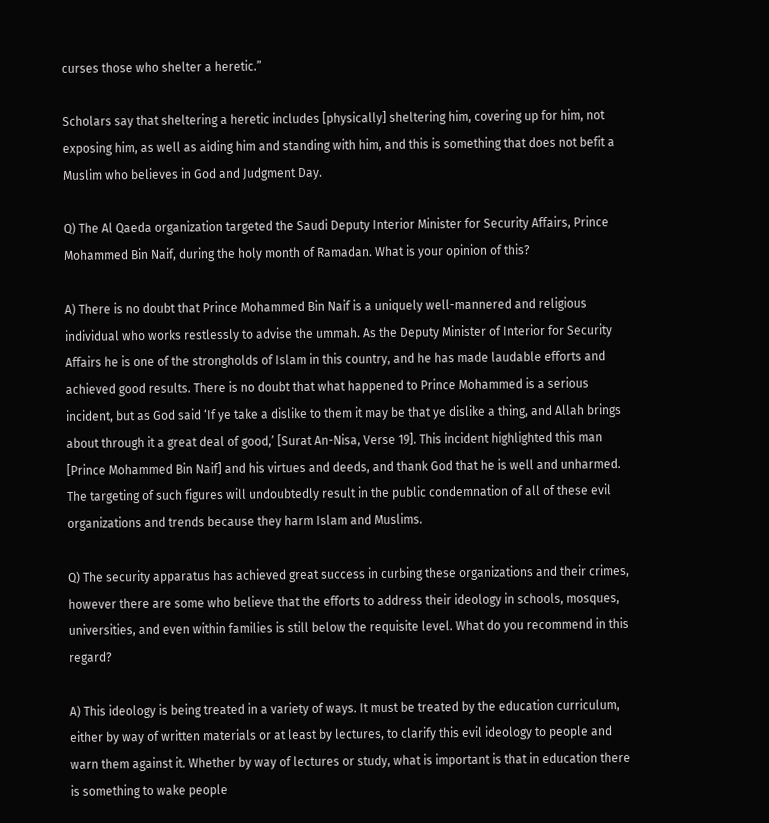curses those who shelter a heretic.”

Scholars say that sheltering a heretic includes [physically] sheltering him, covering up for him, not exposing him, as well as aiding him and standing with him, and this is something that does not befit a Muslim who believes in God and Judgment Day.

Q) The Al Qaeda organization targeted the Saudi Deputy Interior Minister for Security Affairs, Prince Mohammed Bin Naif, during the holy month of Ramadan. What is your opinion of this?

A) There is no doubt that Prince Mohammed Bin Naif is a uniquely well-mannered and religious individual who works restlessly to advise the ummah. As the Deputy Minister of Interior for Security Affairs he is one of the strongholds of Islam in this country, and he has made laudable efforts and achieved good results. There is no doubt that what happened to Prince Mohammed is a serious incident, but as God said ‘If ye take a dislike to them it may be that ye dislike a thing, and Allah brings about through it a great deal of good,’ [Surat An-Nisa, Verse 19]. This incident highlighted this man [Prince Mohammed Bin Naif] and his virtues and deeds, and thank God that he is well and unharmed. The targeting of such figures will undoubtedly result in the public condemnation of all of these evil organizations and trends because they harm Islam and Muslims.

Q) The security apparatus has achieved great success in curbing these organizations and their crimes, however there are some who believe that the efforts to address their ideology in schools, mosques, universities, and even within families is still below the requisite level. What do you recommend in this regard?

A) This ideology is being treated in a variety of ways. It must be treated by the education curriculum, either by way of written materials or at least by lectures, to clarify this evil ideology to people and warn them against it. Whether by way of lectures or study, what is important is that in education there is something to wake people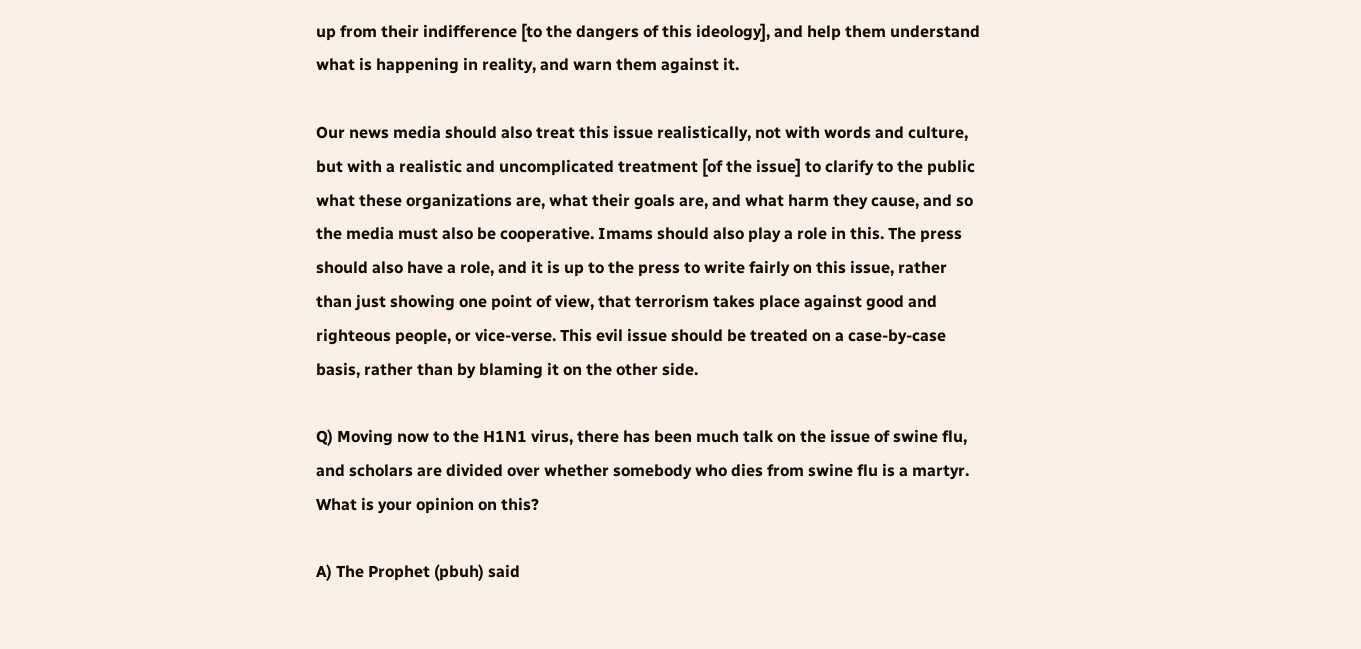up from their indifference [to the dangers of this ideology], and help them understand what is happening in reality, and warn them against it.

Our news media should also treat this issue realistically, not with words and culture, but with a realistic and uncomplicated treatment [of the issue] to clarify to the public what these organizations are, what their goals are, and what harm they cause, and so the media must also be cooperative. Imams should also play a role in this. The press should also have a role, and it is up to the press to write fairly on this issue, rather than just showing one point of view, that terrorism takes place against good and righteous people, or vice-verse. This evil issue should be treated on a case-by-case basis, rather than by blaming it on the other side.

Q) Moving now to the H1N1 virus, there has been much talk on the issue of swine flu, and scholars are divided over whether somebody who dies from swine flu is a martyr. What is your opinion on this?

A) The Prophet (pbuh) said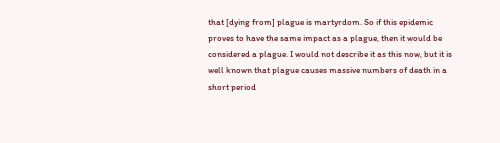that [dying from] plague is martyrdom. So if this epidemic proves to have the same impact as a plague, then it would be considered a plague. I would not describe it as this now, but it is well known that plague causes massive numbers of death in a short period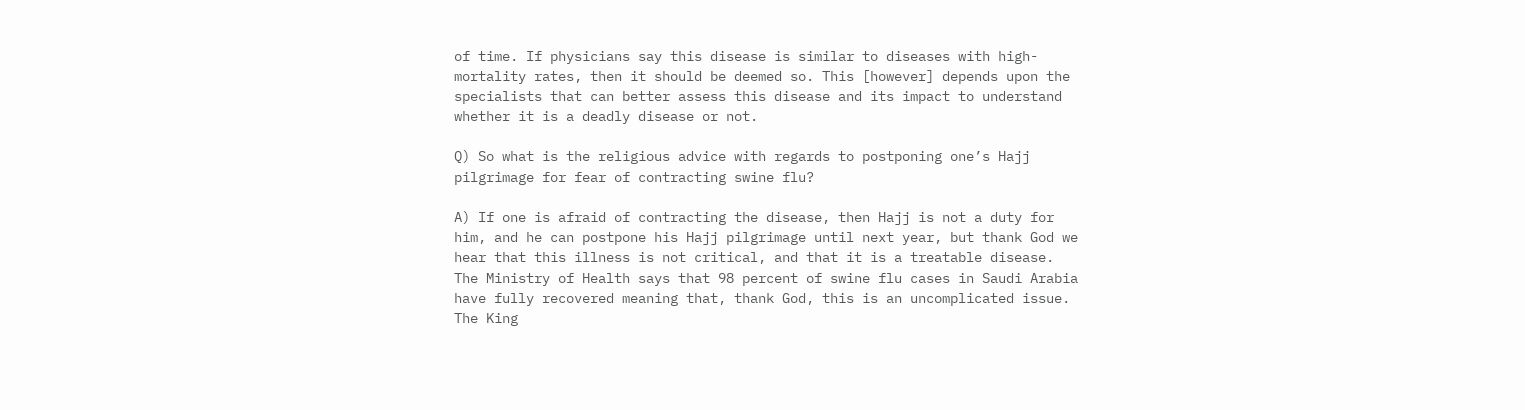of time. If physicians say this disease is similar to diseases with high-mortality rates, then it should be deemed so. This [however] depends upon the specialists that can better assess this disease and its impact to understand whether it is a deadly disease or not.

Q) So what is the religious advice with regards to postponing one’s Hajj pilgrimage for fear of contracting swine flu?

A) If one is afraid of contracting the disease, then Hajj is not a duty for him, and he can postpone his Hajj pilgrimage until next year, but thank God we hear that this illness is not critical, and that it is a treatable disease. The Ministry of Health says that 98 percent of swine flu cases in Saudi Arabia have fully recovered meaning that, thank God, this is an uncomplicated issue. The King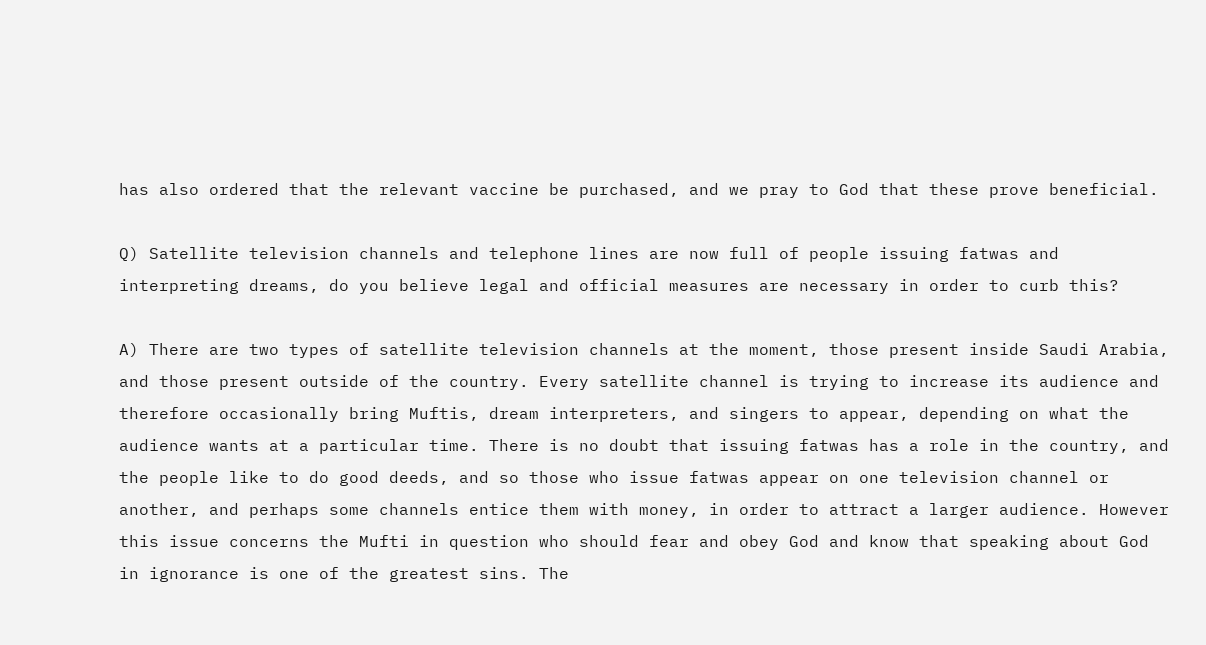has also ordered that the relevant vaccine be purchased, and we pray to God that these prove beneficial.

Q) Satellite television channels and telephone lines are now full of people issuing fatwas and interpreting dreams, do you believe legal and official measures are necessary in order to curb this?

A) There are two types of satellite television channels at the moment, those present inside Saudi Arabia, and those present outside of the country. Every satellite channel is trying to increase its audience and therefore occasionally bring Muftis, dream interpreters, and singers to appear, depending on what the audience wants at a particular time. There is no doubt that issuing fatwas has a role in the country, and the people like to do good deeds, and so those who issue fatwas appear on one television channel or another, and perhaps some channels entice them with money, in order to attract a larger audience. However this issue concerns the Mufti in question who should fear and obey God and know that speaking about God in ignorance is one of the greatest sins. The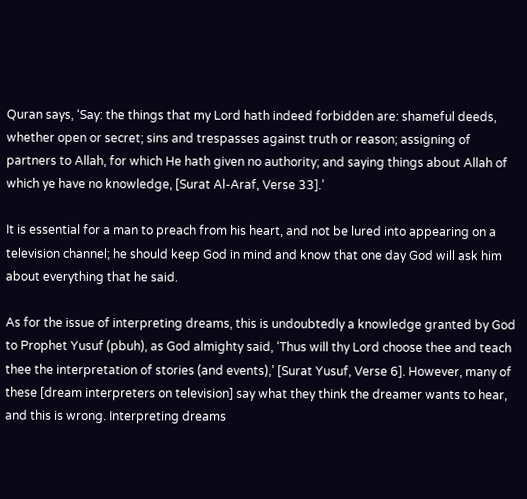Quran says, ‘Say: the things that my Lord hath indeed forbidden are: shameful deeds, whether open or secret; sins and trespasses against truth or reason; assigning of partners to Allah, for which He hath given no authority; and saying things about Allah of which ye have no knowledge, [Surat Al-Araf, Verse 33].’

It is essential for a man to preach from his heart, and not be lured into appearing on a television channel; he should keep God in mind and know that one day God will ask him about everything that he said.

As for the issue of interpreting dreams, this is undoubtedly a knowledge granted by God to Prophet Yusuf (pbuh), as God almighty said, ‘Thus will thy Lord choose thee and teach thee the interpretation of stories (and events),’ [Surat Yusuf, Verse 6]. However, many of these [dream interpreters on television] say what they think the dreamer wants to hear, and this is wrong. Interpreting dreams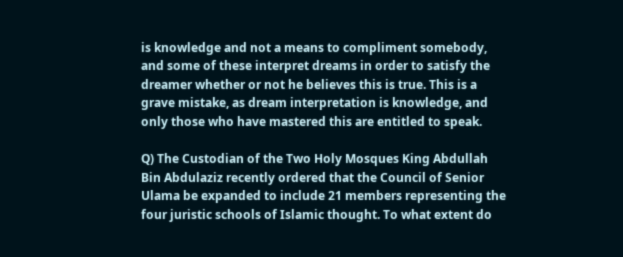is knowledge and not a means to compliment somebody, and some of these interpret dreams in order to satisfy the dreamer whether or not he believes this is true. This is a grave mistake, as dream interpretation is knowledge, and only those who have mastered this are entitled to speak.

Q) The Custodian of the Two Holy Mosques King Abdullah Bin Abdulaziz recently ordered that the Council of Senior Ulama be expanded to include 21 members representing the four juristic schools of Islamic thought. To what extent do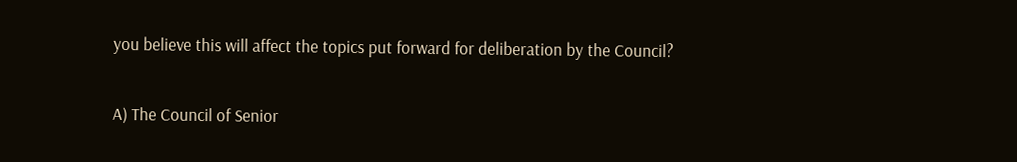you believe this will affect the topics put forward for deliberation by the Council?

A) The Council of Senior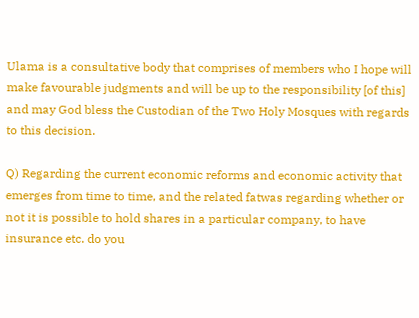Ulama is a consultative body that comprises of members who I hope will make favourable judgments and will be up to the responsibility [of this] and may God bless the Custodian of the Two Holy Mosques with regards to this decision.

Q) Regarding the current economic reforms and economic activity that emerges from time to time, and the related fatwas regarding whether or not it is possible to hold shares in a particular company, to have insurance etc. do you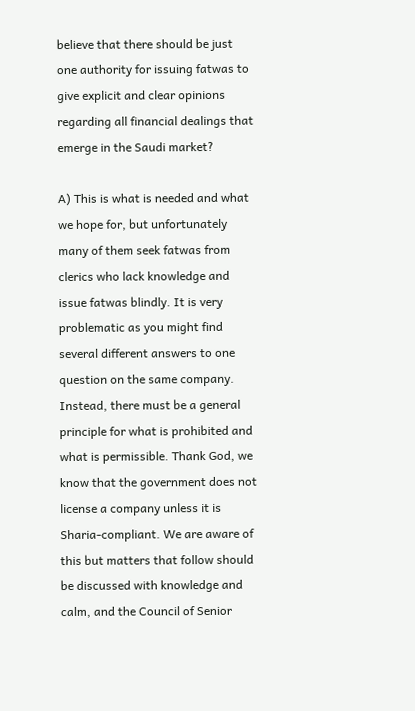believe that there should be just one authority for issuing fatwas to give explicit and clear opinions regarding all financial dealings that emerge in the Saudi market?

A) This is what is needed and what we hope for, but unfortunately many of them seek fatwas from clerics who lack knowledge and issue fatwas blindly. It is very problematic as you might find several different answers to one question on the same company. Instead, there must be a general principle for what is prohibited and what is permissible. Thank God, we know that the government does not license a company unless it is Sharia-compliant. We are aware of this but matters that follow should be discussed with knowledge and calm, and the Council of Senior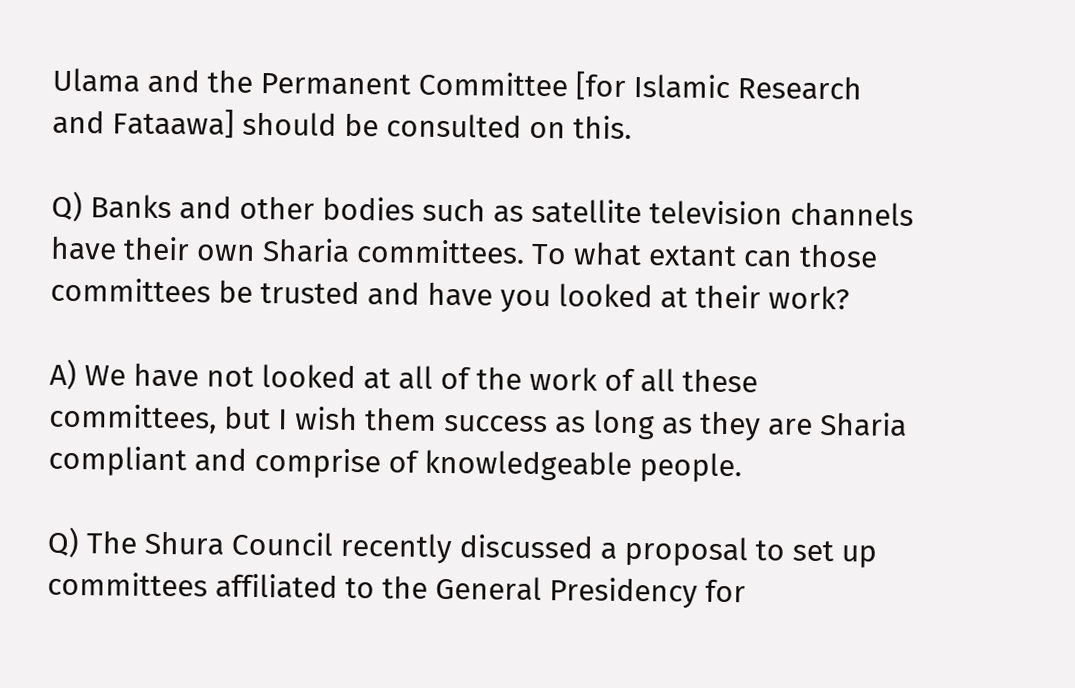Ulama and the Permanent Committee [for Islamic Research and Fataawa] should be consulted on this.

Q) Banks and other bodies such as satellite television channels have their own Sharia committees. To what extant can those committees be trusted and have you looked at their work?

A) We have not looked at all of the work of all these committees, but I wish them success as long as they are Sharia compliant and comprise of knowledgeable people.

Q) The Shura Council recently discussed a proposal to set up committees affiliated to the General Presidency for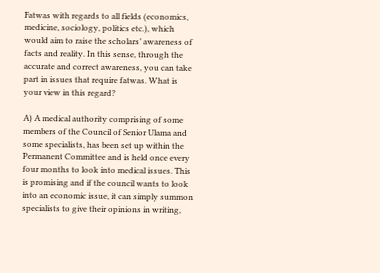Fatwas with regards to all fields (economics, medicine, sociology, politics etc.), which would aim to raise the scholars’ awareness of facts and reality. In this sense, through the accurate and correct awareness, you can take part in issues that require fatwas. What is your view in this regard?

A) A medical authority comprising of some members of the Council of Senior Ulama and some specialists, has been set up within the Permanent Committee and is held once every four months to look into medical issues. This is promising and if the council wants to look into an economic issue, it can simply summon specialists to give their opinions in writing,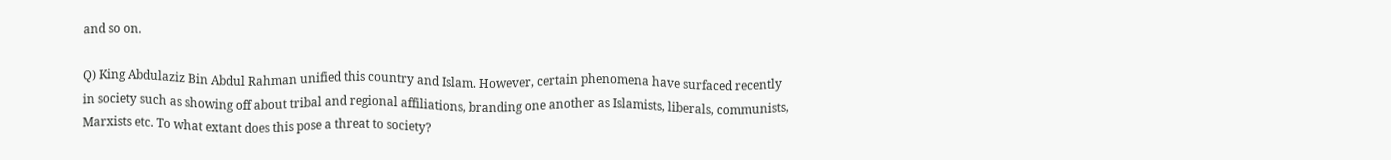and so on.

Q) King Abdulaziz Bin Abdul Rahman unified this country and Islam. However, certain phenomena have surfaced recently in society such as showing off about tribal and regional affiliations, branding one another as Islamists, liberals, communists, Marxists etc. To what extant does this pose a threat to society?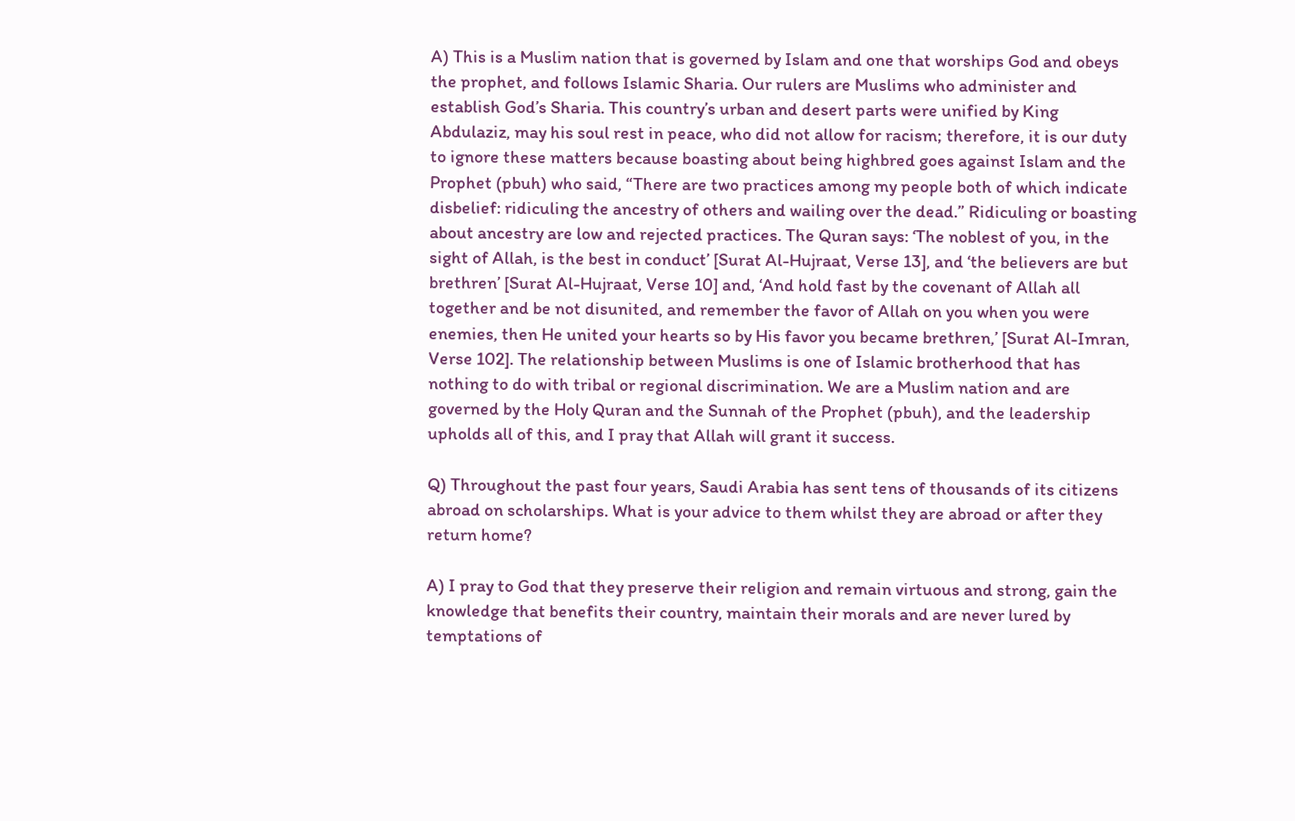A) This is a Muslim nation that is governed by Islam and one that worships God and obeys the prophet, and follows Islamic Sharia. Our rulers are Muslims who administer and establish God’s Sharia. This country’s urban and desert parts were unified by King Abdulaziz, may his soul rest in peace, who did not allow for racism; therefore, it is our duty to ignore these matters because boasting about being highbred goes against Islam and the Prophet (pbuh) who said, “There are two practices among my people both of which indicate disbelief: ridiculing the ancestry of others and wailing over the dead.” Ridiculing or boasting about ancestry are low and rejected practices. The Quran says: ‘The noblest of you, in the sight of Allah, is the best in conduct’ [Surat Al-Hujraat, Verse 13], and ‘the believers are but brethren’ [Surat Al-Hujraat, Verse 10] and, ‘And hold fast by the covenant of Allah all together and be not disunited, and remember the favor of Allah on you when you were enemies, then He united your hearts so by His favor you became brethren,’ [Surat Al-Imran, Verse 102]. The relationship between Muslims is one of Islamic brotherhood that has nothing to do with tribal or regional discrimination. We are a Muslim nation and are governed by the Holy Quran and the Sunnah of the Prophet (pbuh), and the leadership upholds all of this, and I pray that Allah will grant it success.

Q) Throughout the past four years, Saudi Arabia has sent tens of thousands of its citizens abroad on scholarships. What is your advice to them whilst they are abroad or after they return home?

A) I pray to God that they preserve their religion and remain virtuous and strong, gain the knowledge that benefits their country, maintain their morals and are never lured by temptations of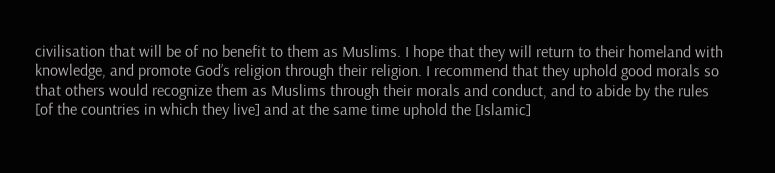civilisation that will be of no benefit to them as Muslims. I hope that they will return to their homeland with knowledge, and promote God’s religion through their religion. I recommend that they uphold good morals so that others would recognize them as Muslims through their morals and conduct, and to abide by the rules [of the countries in which they live] and at the same time uphold the [Islamic]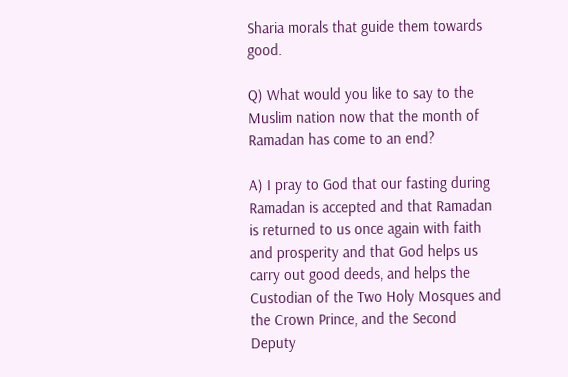Sharia morals that guide them towards good.

Q) What would you like to say to the Muslim nation now that the month of Ramadan has come to an end?

A) I pray to God that our fasting during Ramadan is accepted and that Ramadan is returned to us once again with faith and prosperity and that God helps us carry out good deeds, and helps the Custodian of the Two Holy Mosques and the Crown Prince, and the Second Deputy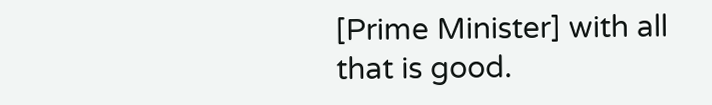[Prime Minister] with all that is good.